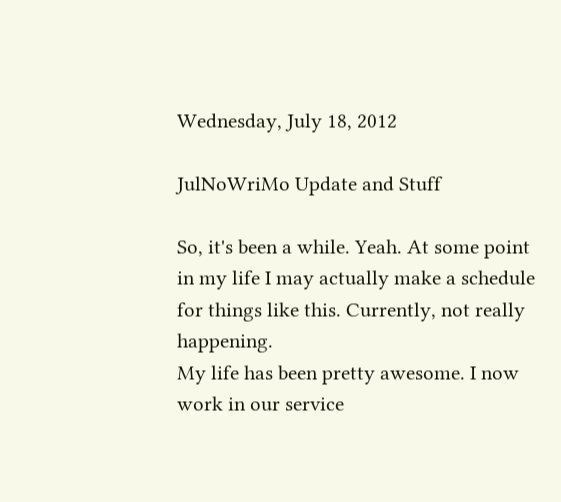Wednesday, July 18, 2012

JulNoWriMo Update and Stuff

So, it's been a while. Yeah. At some point in my life I may actually make a schedule for things like this. Currently, not really happening.
My life has been pretty awesome. I now work in our service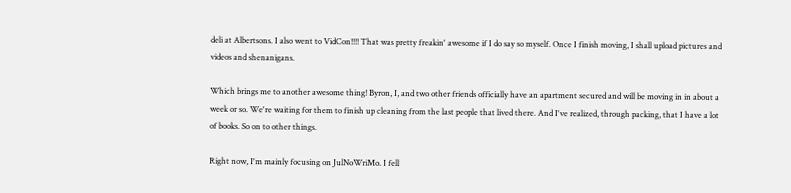deli at Albertsons. I also went to VidCon!!!! That was pretty freakin' awesome if I do say so myself. Once I finish moving, I shall upload pictures and videos and shenanigans.

Which brings me to another awesome thing! Byron, I, and two other friends officially have an apartment secured and will be moving in in about a week or so. We're waiting for them to finish up cleaning from the last people that lived there. And I've realized, through packing, that I have a lot of books. So on to other things.

Right now, I'm mainly focusing on JulNoWriMo. I fell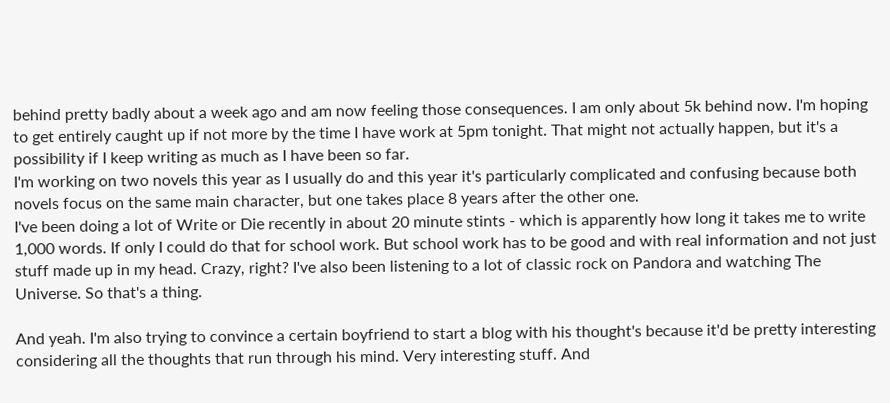behind pretty badly about a week ago and am now feeling those consequences. I am only about 5k behind now. I'm hoping to get entirely caught up if not more by the time I have work at 5pm tonight. That might not actually happen, but it's a possibility if I keep writing as much as I have been so far.
I'm working on two novels this year as I usually do and this year it's particularly complicated and confusing because both novels focus on the same main character, but one takes place 8 years after the other one.
I've been doing a lot of Write or Die recently in about 20 minute stints - which is apparently how long it takes me to write 1,000 words. If only I could do that for school work. But school work has to be good and with real information and not just stuff made up in my head. Crazy, right? I've also been listening to a lot of classic rock on Pandora and watching The Universe. So that's a thing.

And yeah. I'm also trying to convince a certain boyfriend to start a blog with his thought's because it'd be pretty interesting considering all the thoughts that run through his mind. Very interesting stuff. And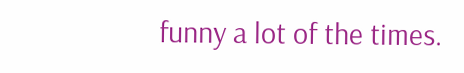funny a lot of the times.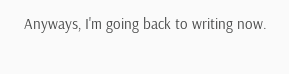Anyways, I'm going back to writing now.